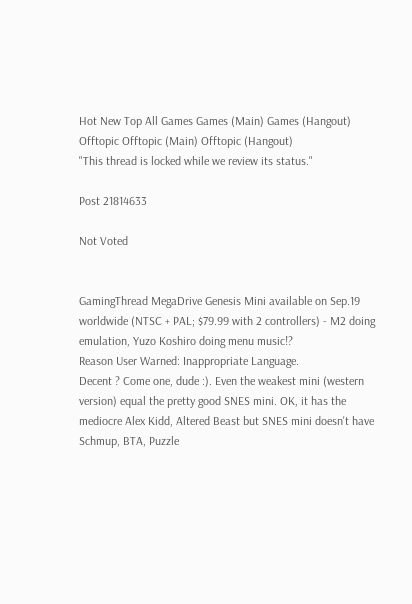Hot New Top All Games Games (Main) Games (Hangout) Offtopic Offtopic (Main) Offtopic (Hangout)
"This thread is locked while we review its status."

Post 21814633

Not Voted


GamingThread MegaDrive Genesis Mini available on Sep.19 worldwide (NTSC + PAL; $79.99 with 2 controllers) - M2 doing emulation, Yuzo Koshiro doing menu music!?
Reason User Warned: Inappropriate Language.
Decent ? Come one, dude :). Even the weakest mini (western version) equal the pretty good SNES mini. OK, it has the mediocre Alex Kidd, Altered Beast but SNES mini doesn't have Schmup, BTA, Puzzle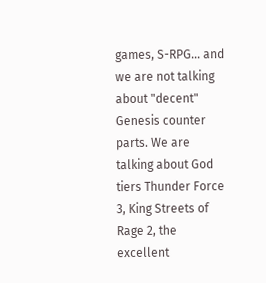games, S-RPG... and we are not talking about "decent" Genesis counter parts. We are talking about God tiers Thunder Force 3, King Streets of Rage 2, the excellent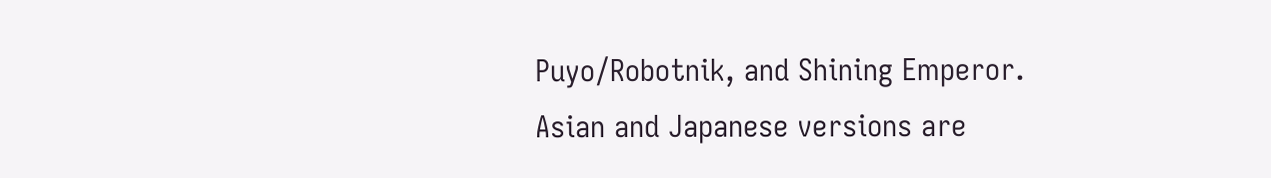Puyo/Robotnik, and Shining Emperor. Asian and Japanese versions are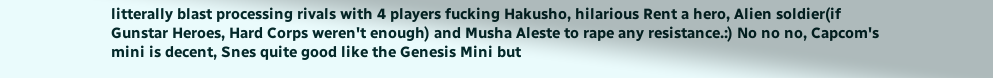litterally blast processing rivals with 4 players fucking Hakusho, hilarious Rent a hero, Alien soldier(if Gunstar Heroes, Hard Corps weren't enough) and Musha Aleste to rape any resistance.:) No no no, Capcom's mini is decent, Snes quite good like the Genesis Mini but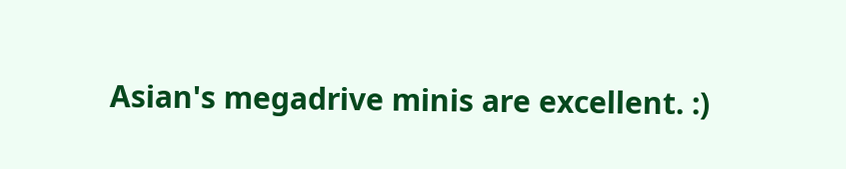Asian's megadrive minis are excellent. :)